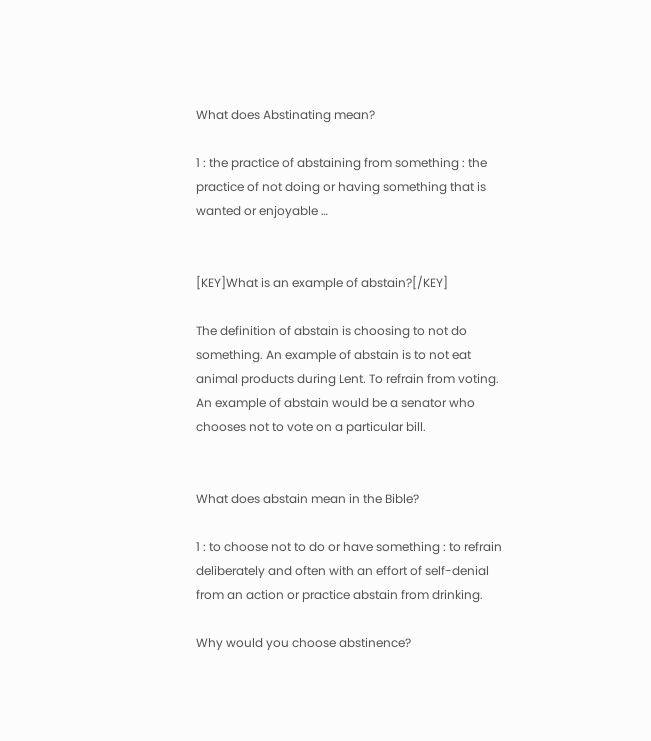What does Abstinating mean?

1 : the practice of abstaining from something : the practice of not doing or having something that is wanted or enjoyable …


[KEY]What is an example of abstain?[/KEY]

The definition of abstain is choosing to not do something. An example of abstain is to not eat animal products during Lent. To refrain from voting. An example of abstain would be a senator who chooses not to vote on a particular bill.


What does abstain mean in the Bible?

1 : to choose not to do or have something : to refrain deliberately and often with an effort of self-denial from an action or practice abstain from drinking.

Why would you choose abstinence?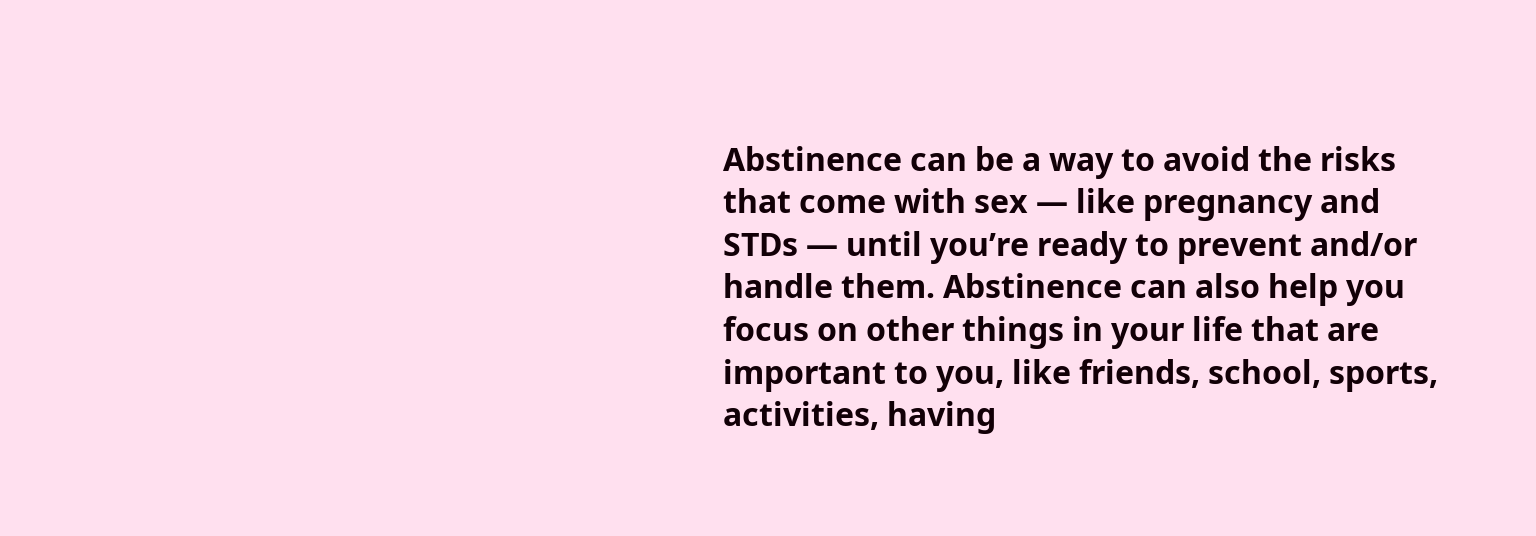Abstinence can be a way to avoid the risks that come with sex — like pregnancy and STDs — until you’re ready to prevent and/or handle them. Abstinence can also help you focus on other things in your life that are important to you, like friends, school, sports, activities, having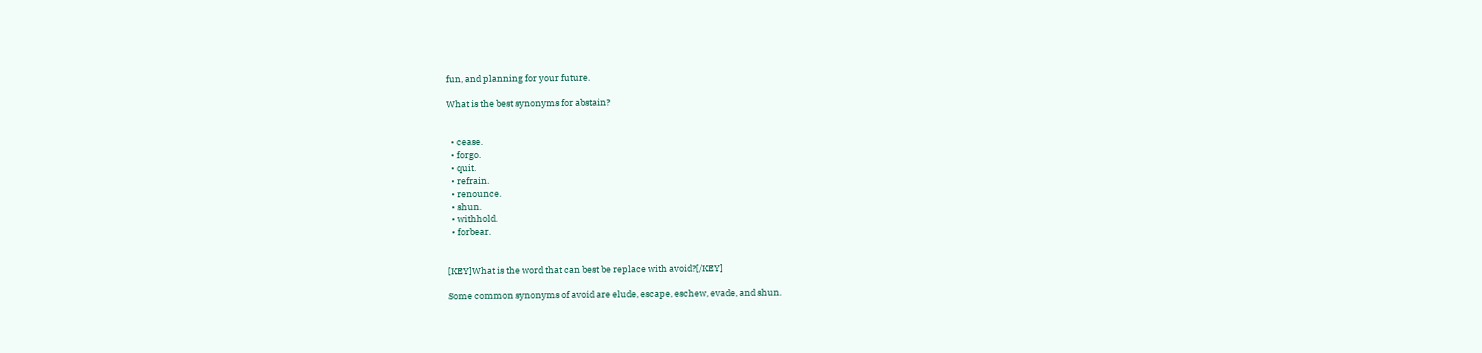fun, and planning for your future.

What is the best synonyms for abstain?


  • cease.
  • forgo.
  • quit.
  • refrain.
  • renounce.
  • shun.
  • withhold.
  • forbear.


[KEY]What is the word that can best be replace with avoid?[/KEY]

Some common synonyms of avoid are elude, escape, eschew, evade, and shun.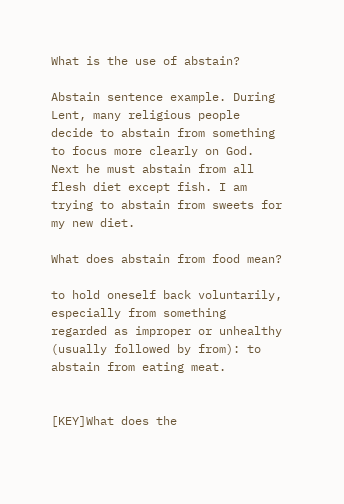What is the use of abstain?

Abstain sentence example. During Lent, many religious people decide to abstain from something to focus more clearly on God. Next he must abstain from all flesh diet except fish. I am trying to abstain from sweets for my new diet.

What does abstain from food mean?

to hold oneself back voluntarily, especially from something regarded as improper or unhealthy (usually followed by from): to abstain from eating meat.


[KEY]What does the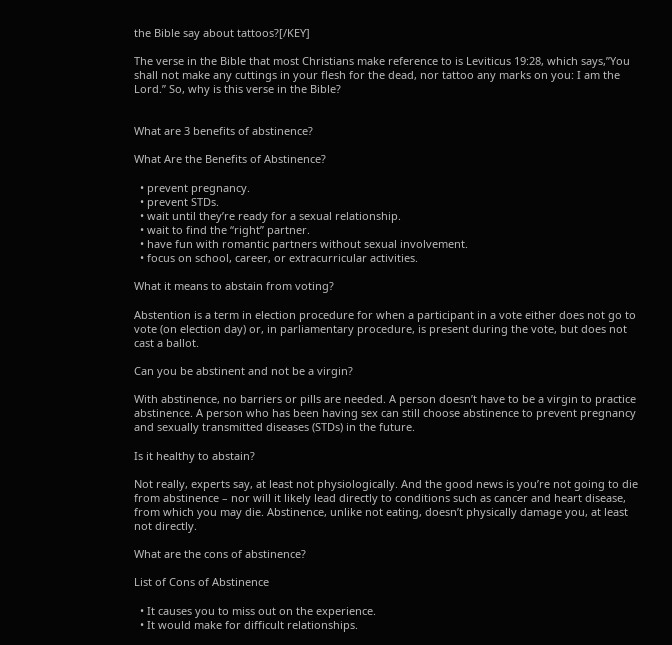the Bible say about tattoos?[/KEY]

The verse in the Bible that most Christians make reference to is Leviticus 19:28, which says,”You shall not make any cuttings in your flesh for the dead, nor tattoo any marks on you: I am the Lord.” So, why is this verse in the Bible?


What are 3 benefits of abstinence?

What Are the Benefits of Abstinence?

  • prevent pregnancy.
  • prevent STDs.
  • wait until they’re ready for a sexual relationship.
  • wait to find the “right” partner.
  • have fun with romantic partners without sexual involvement.
  • focus on school, career, or extracurricular activities.

What it means to abstain from voting?

Abstention is a term in election procedure for when a participant in a vote either does not go to vote (on election day) or, in parliamentary procedure, is present during the vote, but does not cast a ballot.

Can you be abstinent and not be a virgin?

With abstinence, no barriers or pills are needed. A person doesn’t have to be a virgin to practice abstinence. A person who has been having sex can still choose abstinence to prevent pregnancy and sexually transmitted diseases (STDs) in the future.

Is it healthy to abstain?

Not really, experts say, at least not physiologically. And the good news is you’re not going to die from abstinence – nor will it likely lead directly to conditions such as cancer and heart disease, from which you may die. Abstinence, unlike not eating, doesn’t physically damage you, at least not directly.

What are the cons of abstinence?

List of Cons of Abstinence

  • It causes you to miss out on the experience.
  • It would make for difficult relationships.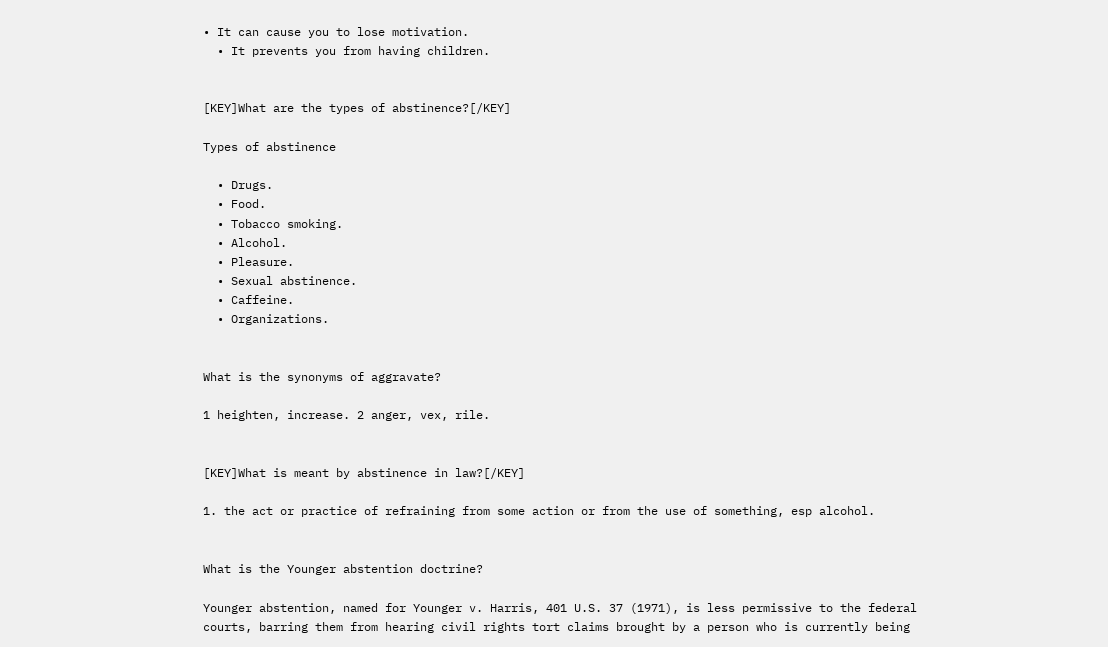• It can cause you to lose motivation.
  • It prevents you from having children.


[KEY]What are the types of abstinence?[/KEY]

Types of abstinence

  • Drugs.
  • Food.
  • Tobacco smoking.
  • Alcohol.
  • Pleasure.
  • Sexual abstinence.
  • Caffeine.
  • Organizations.


What is the synonyms of aggravate?

1 heighten, increase. 2 anger, vex, rile.


[KEY]What is meant by abstinence in law?[/KEY]

1. the act or practice of refraining from some action or from the use of something, esp alcohol.


What is the Younger abstention doctrine?

Younger abstention, named for Younger v. Harris, 401 U.S. 37 (1971), is less permissive to the federal courts, barring them from hearing civil rights tort claims brought by a person who is currently being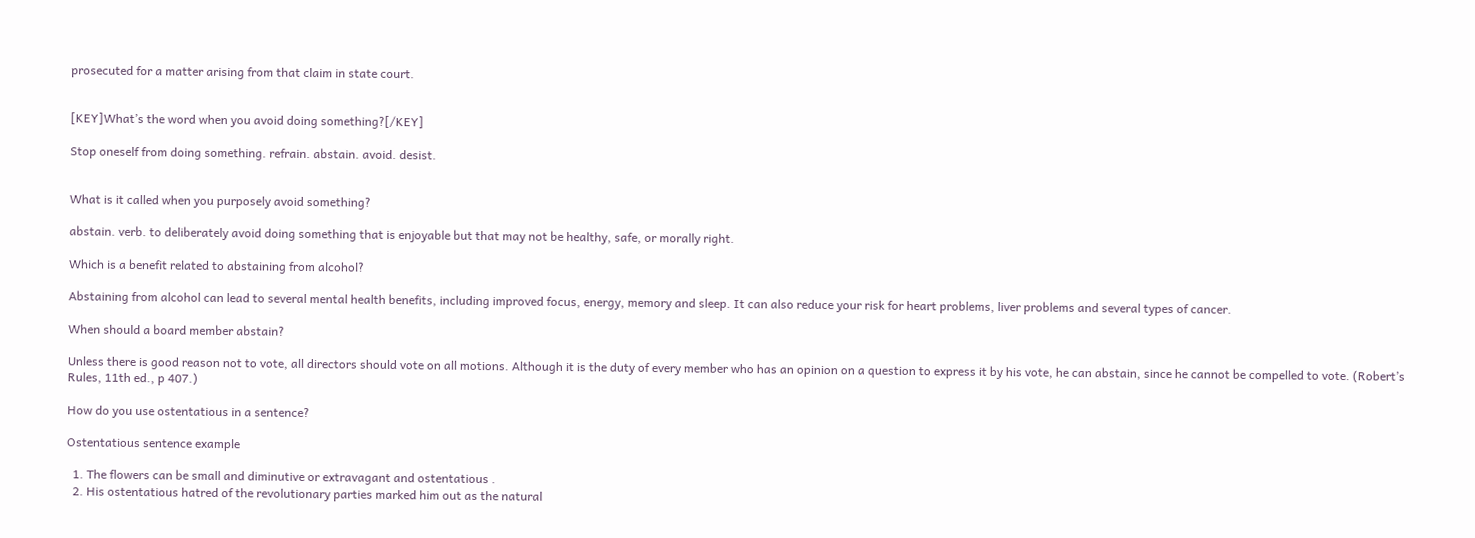prosecuted for a matter arising from that claim in state court.


[KEY]What’s the word when you avoid doing something?[/KEY]

Stop oneself from doing something. refrain. abstain. avoid. desist.


What is it called when you purposely avoid something?

abstain. verb. to deliberately avoid doing something that is enjoyable but that may not be healthy, safe, or morally right.

Which is a benefit related to abstaining from alcohol?

Abstaining from alcohol can lead to several mental health benefits, including improved focus, energy, memory and sleep. It can also reduce your risk for heart problems, liver problems and several types of cancer.

When should a board member abstain?

Unless there is good reason not to vote, all directors should vote on all motions. Although it is the duty of every member who has an opinion on a question to express it by his vote, he can abstain, since he cannot be compelled to vote. (Robert’s Rules, 11th ed., p 407.)

How do you use ostentatious in a sentence?

Ostentatious sentence example

  1. The flowers can be small and diminutive or extravagant and ostentatious .
  2. His ostentatious hatred of the revolutionary parties marked him out as the natural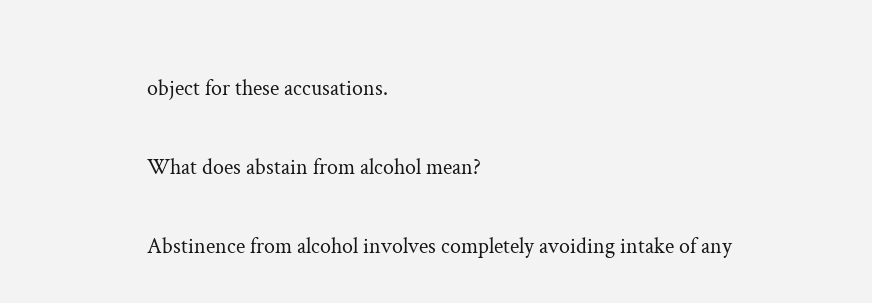object for these accusations.

What does abstain from alcohol mean?

Abstinence from alcohol involves completely avoiding intake of any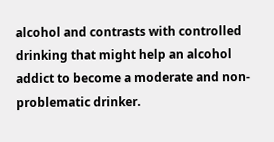alcohol and contrasts with controlled drinking that might help an alcohol addict to become a moderate and non-problematic drinker.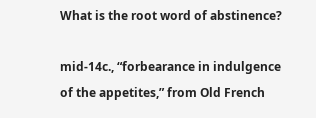What is the root word of abstinence?

mid-14c., “forbearance in indulgence of the appetites,” from Old French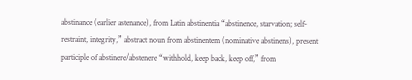abstinance (earlier astenance), from Latin abstinentia “abstinence, starvation; self-restraint, integrity,” abstract noun from abstinentem (nominative abstinens), present participle of abstinere/abstenere “withhold, keep back, keep off,” from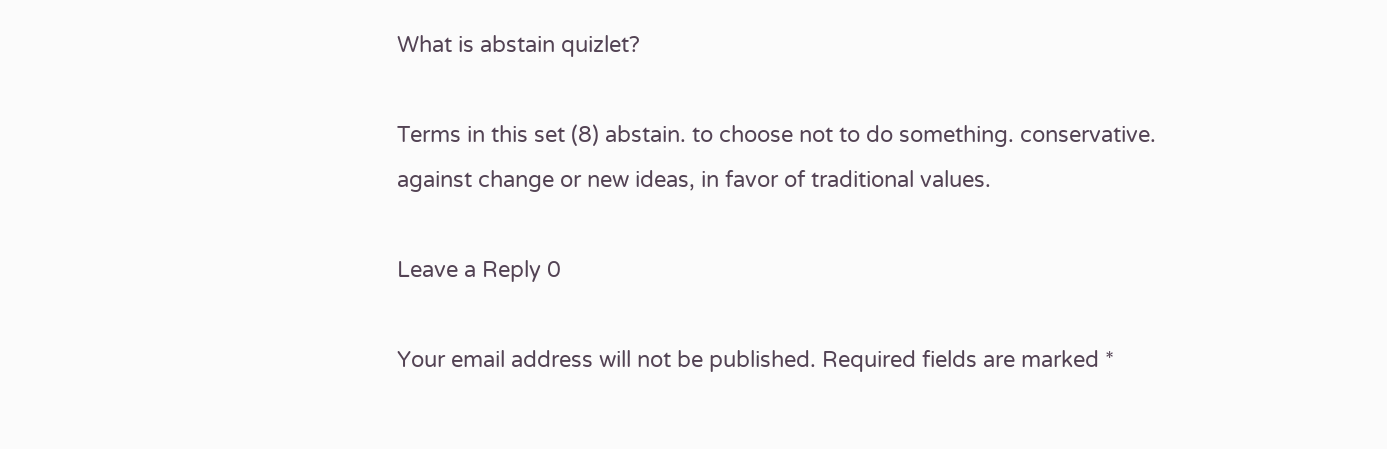What is abstain quizlet?

Terms in this set (8) abstain. to choose not to do something. conservative. against change or new ideas, in favor of traditional values.

Leave a Reply 0

Your email address will not be published. Required fields are marked *